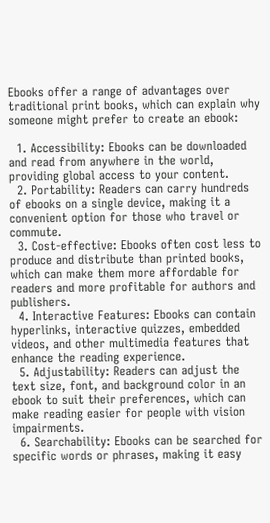Ebooks offer a range of advantages over traditional print books, which can explain why someone might prefer to create an ebook:

  1. Accessibility: Ebooks can be downloaded and read from anywhere in the world, providing global access to your content.
  2. Portability: Readers can carry hundreds of ebooks on a single device, making it a convenient option for those who travel or commute.
  3. Cost-effective: Ebooks often cost less to produce and distribute than printed books, which can make them more affordable for readers and more profitable for authors and publishers.
  4. Interactive Features: Ebooks can contain hyperlinks, interactive quizzes, embedded videos, and other multimedia features that enhance the reading experience.
  5. Adjustability: Readers can adjust the text size, font, and background color in an ebook to suit their preferences, which can make reading easier for people with vision impairments.
  6. Searchability: Ebooks can be searched for specific words or phrases, making it easy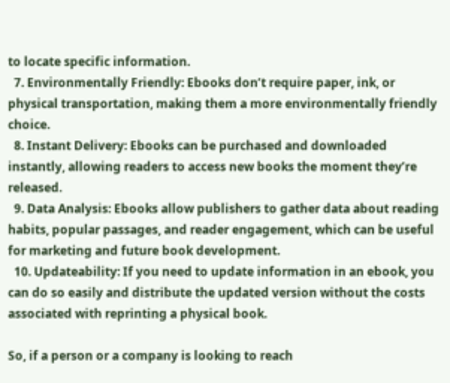to locate specific information.
  7. Environmentally Friendly: Ebooks don’t require paper, ink, or physical transportation, making them a more environmentally friendly choice.
  8. Instant Delivery: Ebooks can be purchased and downloaded instantly, allowing readers to access new books the moment they’re released.
  9. Data Analysis: Ebooks allow publishers to gather data about reading habits, popular passages, and reader engagement, which can be useful for marketing and future book development.
  10. Updateability: If you need to update information in an ebook, you can do so easily and distribute the updated version without the costs associated with reprinting a physical book.

So, if a person or a company is looking to reach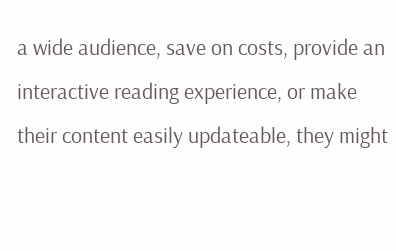a wide audience, save on costs, provide an interactive reading experience, or make their content easily updateable, they might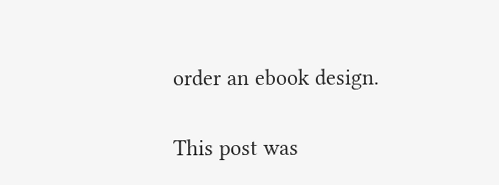order an ebook design.

This post was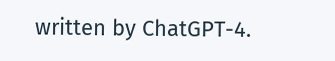written by ChatGPT-4.